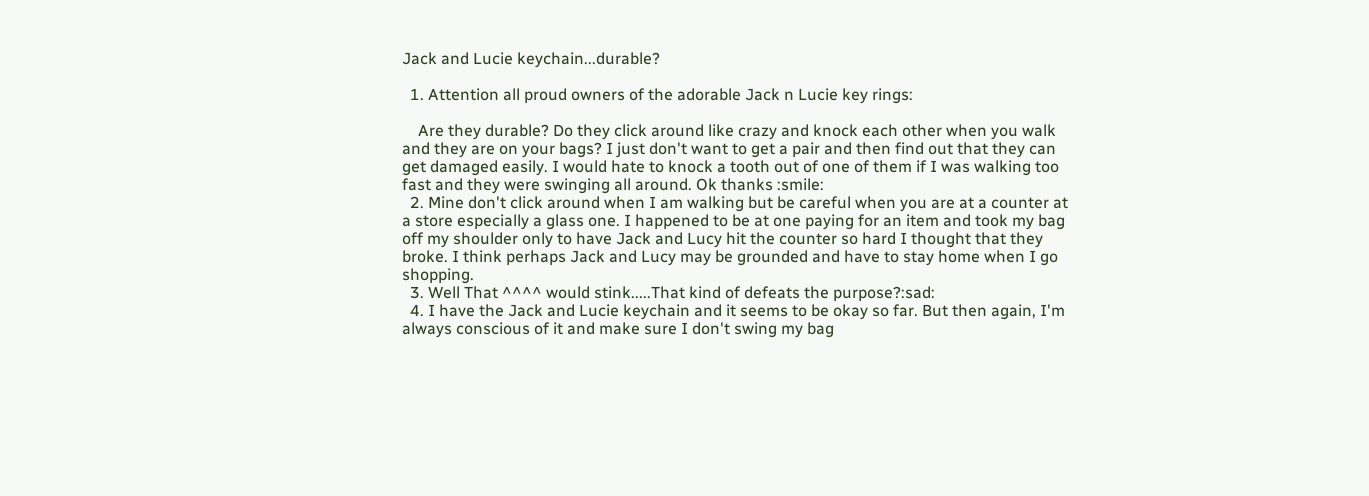Jack and Lucie keychain...durable?

  1. Attention all proud owners of the adorable Jack n Lucie key rings:

    Are they durable? Do they click around like crazy and knock each other when you walk and they are on your bags? I just don't want to get a pair and then find out that they can get damaged easily. I would hate to knock a tooth out of one of them if I was walking too fast and they were swinging all around. Ok thanks :smile:
  2. Mine don't click around when I am walking but be careful when you are at a counter at a store especially a glass one. I happened to be at one paying for an item and took my bag off my shoulder only to have Jack and Lucy hit the counter so hard I thought that they broke. I think perhaps Jack and Lucy may be grounded and have to stay home when I go shopping.
  3. Well That ^^^^ would stink.....That kind of defeats the purpose?:sad:
  4. I have the Jack and Lucie keychain and it seems to be okay so far. But then again, I'm always conscious of it and make sure I don't swing my bag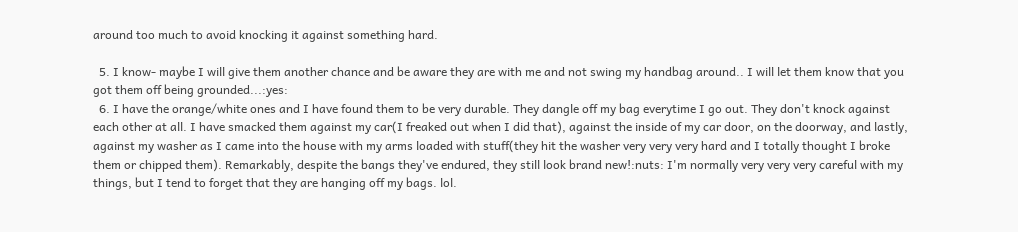around too much to avoid knocking it against something hard.

  5. I know- maybe I will give them another chance and be aware they are with me and not swing my handbag around.. I will let them know that you got them off being grounded...:yes:
  6. I have the orange/white ones and I have found them to be very durable. They dangle off my bag everytime I go out. They don't knock against each other at all. I have smacked them against my car(I freaked out when I did that), against the inside of my car door, on the doorway, and lastly, against my washer as I came into the house with my arms loaded with stuff(they hit the washer very very very hard and I totally thought I broke them or chipped them). Remarkably, despite the bangs they've endured, they still look brand new!:nuts: I'm normally very very very careful with my things, but I tend to forget that they are hanging off my bags. lol.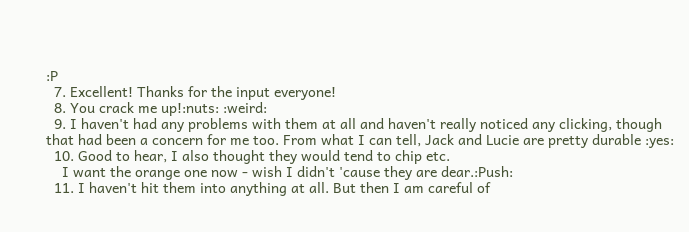:P
  7. Excellent! Thanks for the input everyone!
  8. You crack me up!:nuts: :weird:
  9. I haven't had any problems with them at all and haven't really noticed any clicking, though that had been a concern for me too. From what I can tell, Jack and Lucie are pretty durable :yes:
  10. Good to hear, I also thought they would tend to chip etc.
    I want the orange one now - wish I didn't 'cause they are dear.:Push:
  11. I haven't hit them into anything at all. But then I am careful of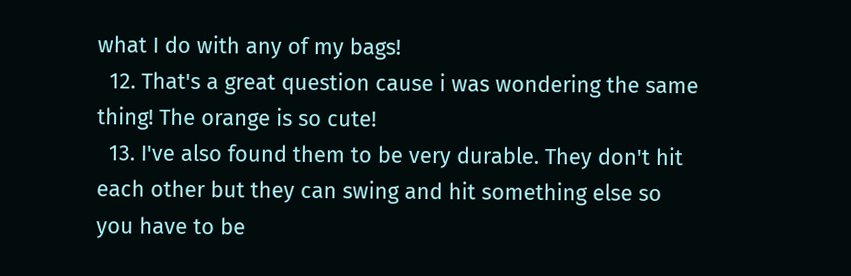what I do with any of my bags!
  12. That's a great question cause i was wondering the same thing! The orange is so cute!
  13. I've also found them to be very durable. They don't hit each other but they can swing and hit something else so you have to be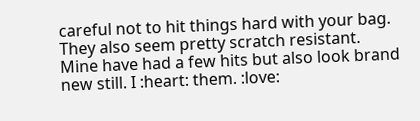careful not to hit things hard with your bag. They also seem pretty scratch resistant. Mine have had a few hits but also look brand new still. I :heart: them. :love: